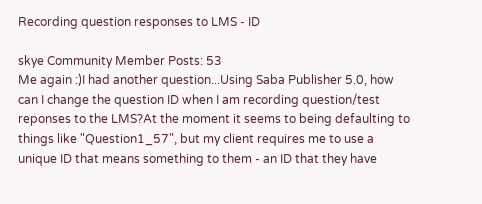Recording question responses to LMS - ID

skye Community Member Posts: 53
Me again :)I had another question...Using Saba Publisher 5.0, how can I change the question ID when I am recording question/test reponses to the LMS?At the moment it seems to being defaulting to things like "Question1_57", but my client requires me to use a unique ID that means something to them - an ID that they have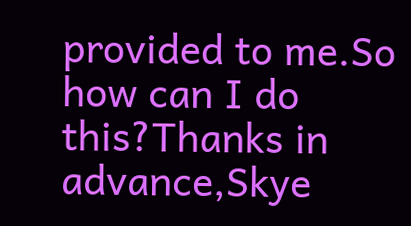provided to me.So how can I do this?Thanks in advance,Skye